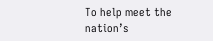To help meet the nation’s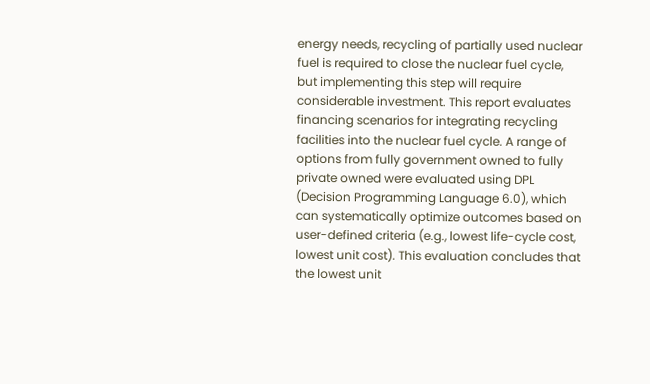energy needs, recycling of partially used nuclear fuel is required to close the nuclear fuel cycle, but implementing this step will require considerable investment. This report evaluates financing scenarios for integrating recycling facilities into the nuclear fuel cycle. A range of options from fully government owned to fully private owned were evaluated using DPL (Decision Programming Language 6.0), which can systematically optimize outcomes based on user-defined criteria (e.g., lowest life-cycle cost, lowest unit cost). This evaluation concludes that the lowest unit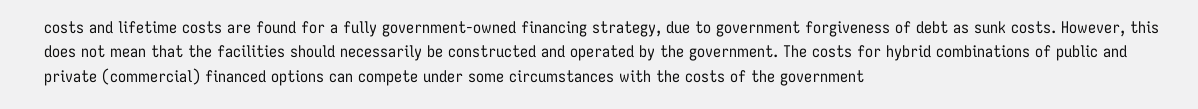costs and lifetime costs are found for a fully government-owned financing strategy, due to government forgiveness of debt as sunk costs. However, this does not mean that the facilities should necessarily be constructed and operated by the government. The costs for hybrid combinations of public and private (commercial) financed options can compete under some circumstances with the costs of the government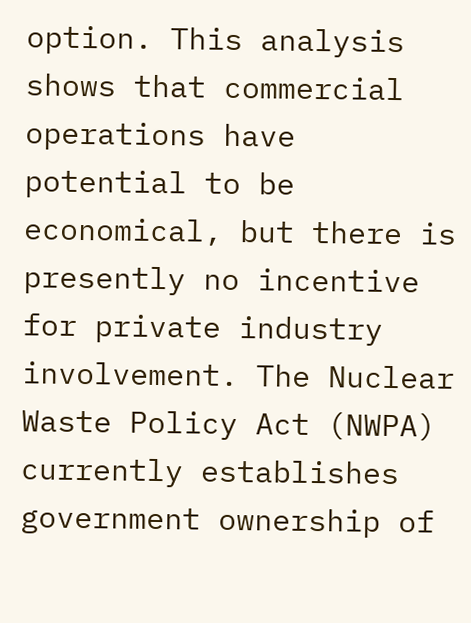option. This analysis shows that commercial operations have potential to be economical, but there is presently no incentive for private industry involvement. The Nuclear Waste Policy Act (NWPA) currently establishes government ownership of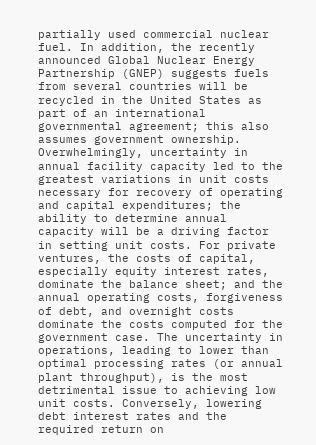partially used commercial nuclear fuel. In addition, the recently announced Global Nuclear Energy Partnership (GNEP) suggests fuels from several countries will be recycled in the United States as part of an international governmental agreement; this also assumes government ownership. Overwhelmingly, uncertainty in annual facility capacity led to the greatest variations in unit costs necessary for recovery of operating and capital expenditures; the ability to determine annual capacity will be a driving factor in setting unit costs. For private ventures, the costs of capital, especially equity interest rates, dominate the balance sheet; and the annual operating costs, forgiveness of debt, and overnight costs dominate the costs computed for the government case. The uncertainty in operations, leading to lower than optimal processing rates (or annual plant throughput), is the most detrimental issue to achieving low unit costs. Conversely, lowering debt interest rates and the required return on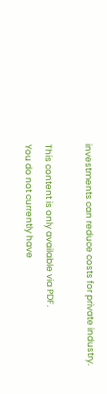investments can reduce costs for private industry.

This content is only available via PDF.
You do not currently have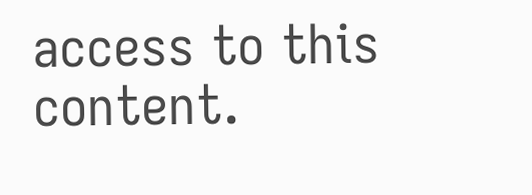access to this content.